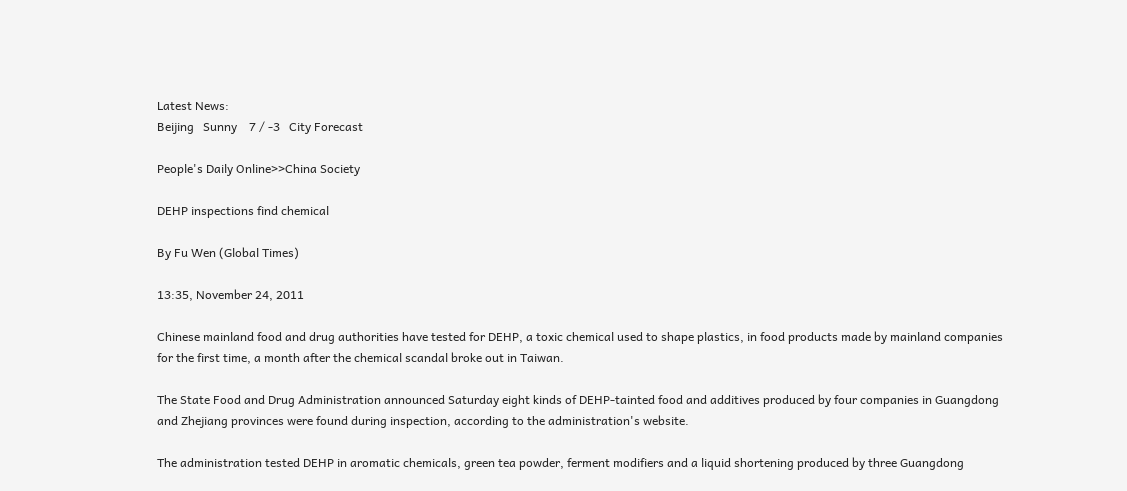Latest News:
Beijing   Sunny    7 / -3   City Forecast

People's Daily Online>>China Society

DEHP inspections find chemical

By Fu Wen (Global Times)

13:35, November 24, 2011

Chinese mainland food and drug authorities have tested for DEHP, a toxic chemical used to shape plastics, in food products made by mainland companies for the first time, a month after the chemical scandal broke out in Taiwan.

The State Food and Drug Administration announced Saturday eight kinds of DEHP-tainted food and additives produced by four companies in Guangdong and Zhejiang provinces were found during inspection, according to the administration's website.

The administration tested DEHP in aromatic chemicals, green tea powder, ferment modifiers and a liquid shortening produced by three Guangdong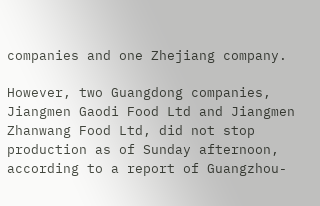companies and one Zhejiang company.

However, two Guangdong companies, Jiangmen Gaodi Food Ltd and Jiangmen Zhanwang Food Ltd, did not stop production as of Sunday afternoon, according to a report of Guangzhou-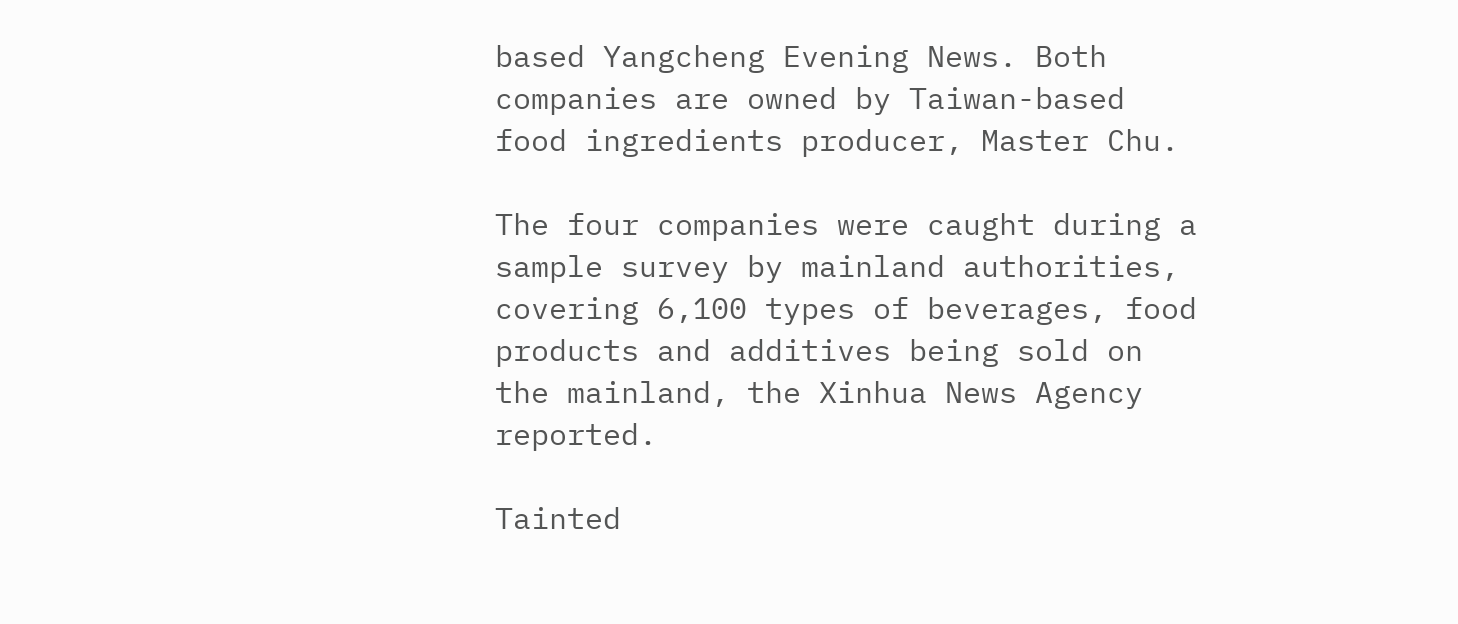based Yangcheng Evening News. Both companies are owned by Taiwan-based food ingredients producer, Master Chu.

The four companies were caught during a sample survey by mainland authorities, covering 6,100 types of beverages, food products and additives being sold on the mainland, the Xinhua News Agency reported.

Tainted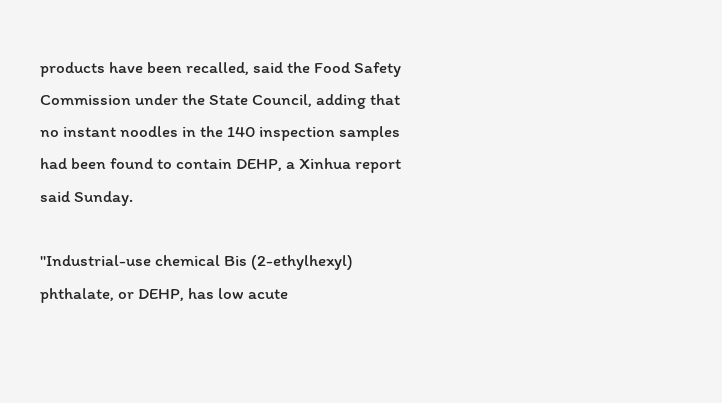products have been recalled, said the Food Safety Commission under the State Council, adding that no instant noodles in the 140 inspection samples had been found to contain DEHP, a Xinhua report said Sunday.

"Industrial-use chemical Bis (2-ethylhexyl) phthalate, or DEHP, has low acute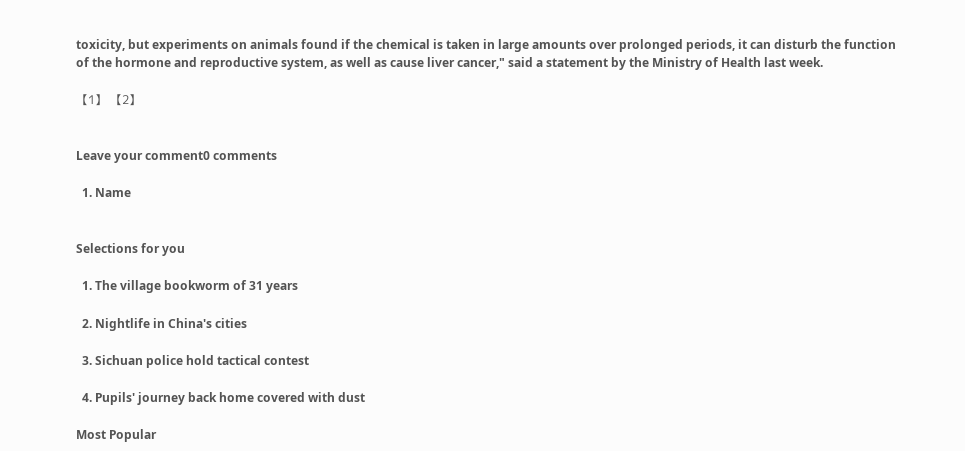toxicity, but experiments on animals found if the chemical is taken in large amounts over prolonged periods, it can disturb the function of the hormone and reproductive system, as well as cause liver cancer," said a statement by the Ministry of Health last week.

【1】 【2】


Leave your comment0 comments

  1. Name


Selections for you

  1. The village bookworm of 31 years

  2. Nightlife in China's cities

  3. Sichuan police hold tactical contest

  4. Pupils' journey back home covered with dust

Most Popular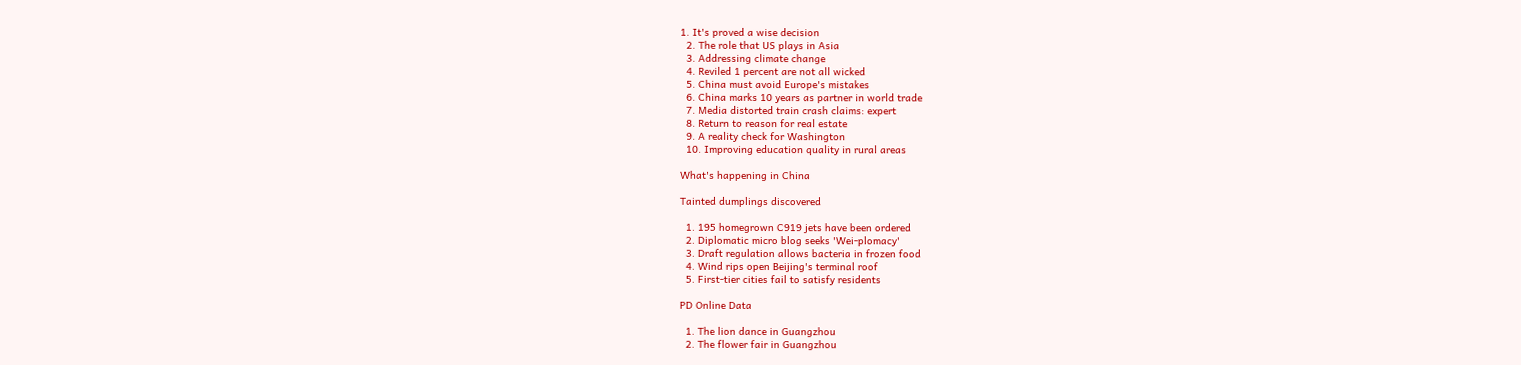1. It's proved a wise decision
  2. The role that US plays in Asia
  3. Addressing climate change
  4. Reviled 1 percent are not all wicked
  5. China must avoid Europe's mistakes
  6. China marks 10 years as partner in world trade
  7. Media distorted train crash claims: expert
  8. Return to reason for real estate
  9. A reality check for Washington
  10. Improving education quality in rural areas

What's happening in China

Tainted dumplings discovered

  1. 195 homegrown C919 jets have been ordered
  2. Diplomatic micro blog seeks 'Wei-plomacy'
  3. Draft regulation allows bacteria in frozen food
  4. Wind rips open Beijing's terminal roof
  5. First-tier cities fail to satisfy residents

PD Online Data

  1. The lion dance in Guangzhou
  2. The flower fair in Guangzhou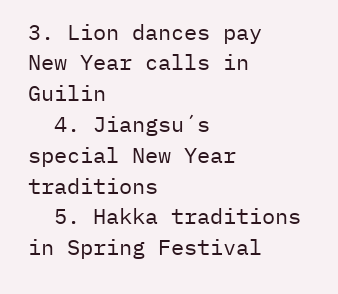3. Lion dances pay New Year calls in Guilin
  4. Jiangsu´s special New Year traditions
  5. Hakka traditions in Spring Festival